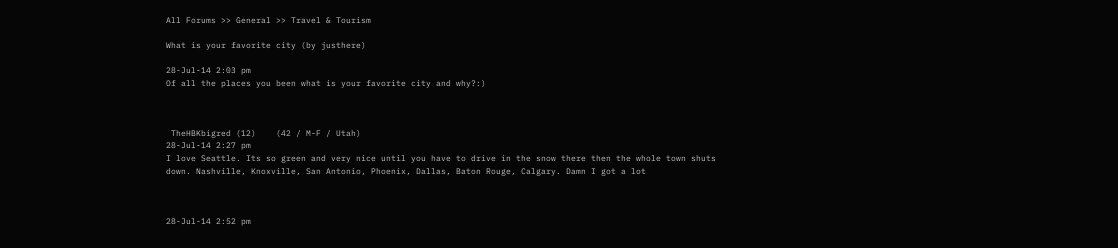All Forums >> General >> Travel & Tourism

What is your favorite city (by justhere)

28-Jul-14 2:03 pm
Of all the places you been what is your favorite city and why?:)



 TheHBKbigred (12)    (42 / M-F / Utah)
28-Jul-14 2:27 pm
I love Seattle. Its so green and very nice until you have to drive in the snow there then the whole town shuts down. Nashville, Knoxville, San Antonio, Phoenix, Dallas, Baton Rouge, Calgary. Damn I got a lot



28-Jul-14 2:52 pm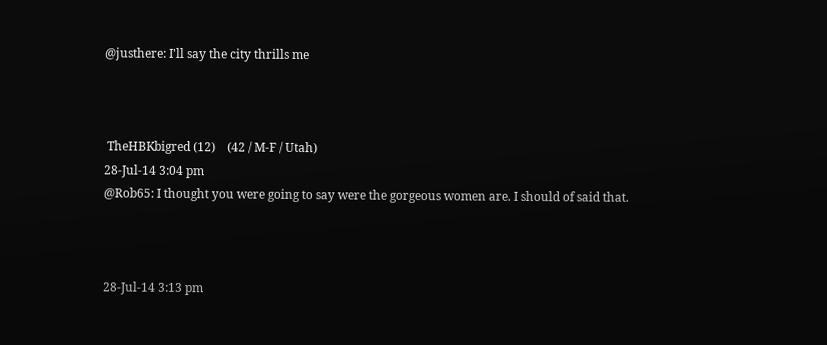@justhere: I'll say the city thrills me



 TheHBKbigred (12)    (42 / M-F / Utah)
28-Jul-14 3:04 pm
@Rob65: I thought you were going to say were the gorgeous women are. I should of said that.



28-Jul-14 3:13 pm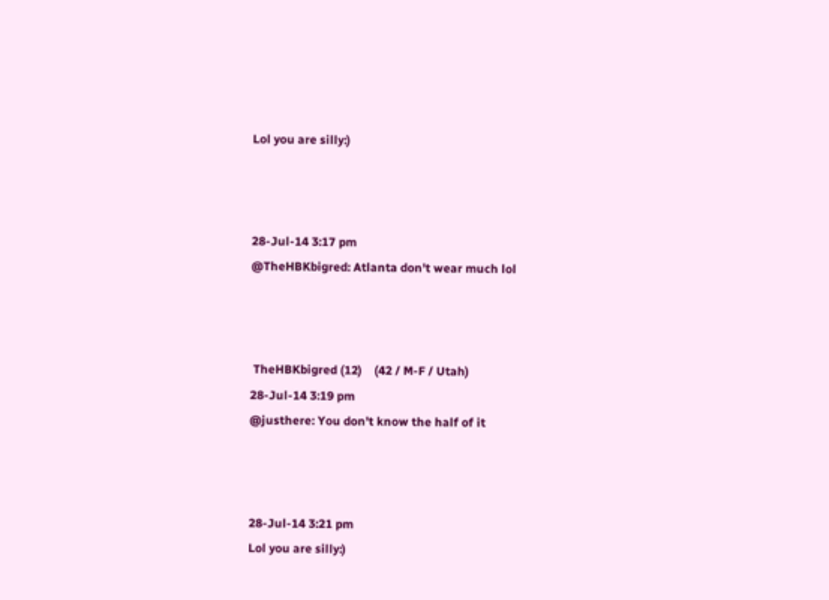Lol you are silly:)



28-Jul-14 3:17 pm
@TheHBKbigred: Atlanta don't wear much lol



 TheHBKbigred (12)    (42 / M-F / Utah)
28-Jul-14 3:19 pm
@justhere: You don't know the half of it



28-Jul-14 3:21 pm
Lol you are silly:)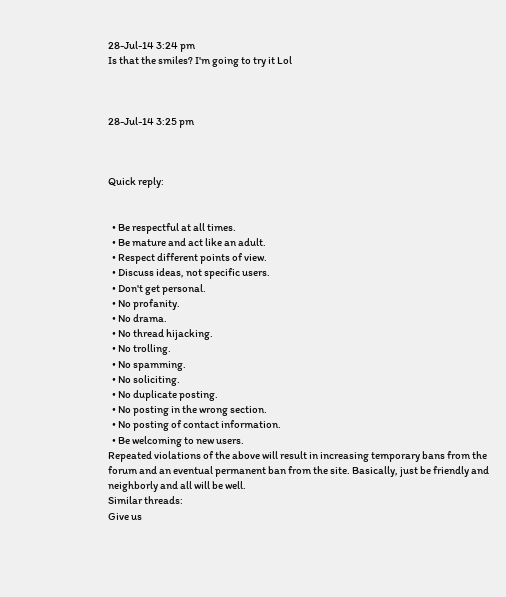28-Jul-14 3:24 pm
Is that the smiles? I'm going to try it Lol



28-Jul-14 3:25 pm



Quick reply:


  • Be respectful at all times.
  • Be mature and act like an adult.
  • Respect different points of view.
  • Discuss ideas, not specific users.
  • Don't get personal.
  • No profanity.
  • No drama.
  • No thread hijacking.
  • No trolling.
  • No spamming.
  • No soliciting.
  • No duplicate posting.
  • No posting in the wrong section.
  • No posting of contact information.
  • Be welcoming to new users.
Repeated violations of the above will result in increasing temporary bans from the forum and an eventual permanent ban from the site. Basically, just be friendly and neighborly and all will be well.
Similar threads:
Give us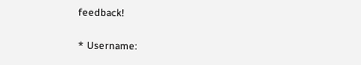feedback!


* Username: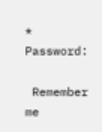* Password:

 Remember me